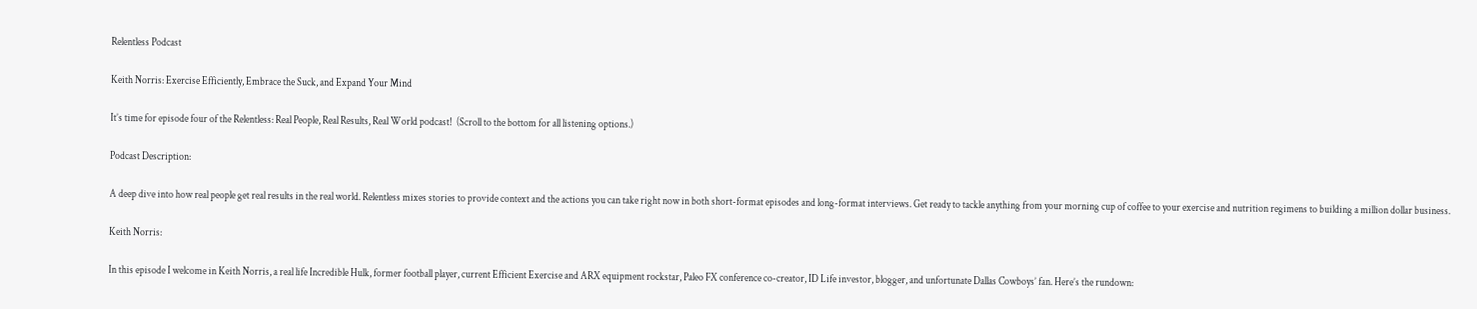Relentless Podcast

Keith Norris: Exercise Efficiently, Embrace the Suck, and Expand Your Mind

It’s time for episode four of the Relentless: Real People, Real Results, Real World podcast!  (Scroll to the bottom for all listening options.)

Podcast Description:

A deep dive into how real people get real results in the real world. Relentless mixes stories to provide context and the actions you can take right now in both short-format episodes and long-format interviews. Get ready to tackle anything from your morning cup of coffee to your exercise and nutrition regimens to building a million dollar business.

Keith Norris:

In this episode I welcome in Keith Norris, a real life Incredible Hulk, former football player, current Efficient Exercise and ARX equipment rockstar, Paleo FX conference co-creator, ID Life investor, blogger, and unfortunate Dallas Cowboys’ fan. Here’s the rundown: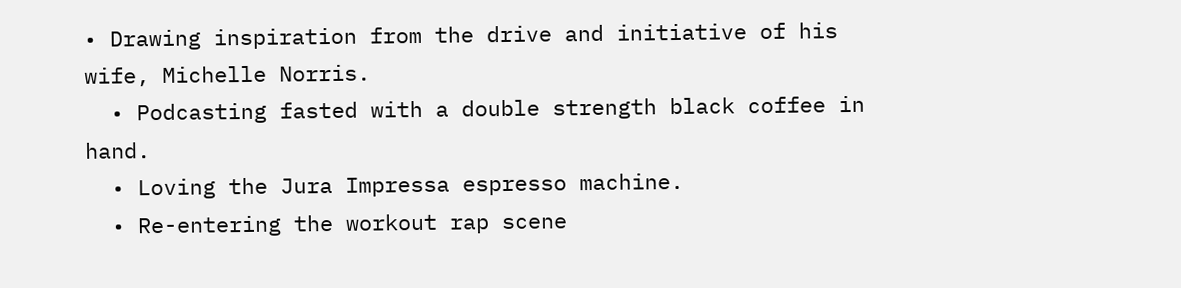• Drawing inspiration from the drive and initiative of his wife, Michelle Norris.
  • Podcasting fasted with a double strength black coffee in hand.
  • Loving the Jura Impressa espresso machine.
  • Re-entering the workout rap scene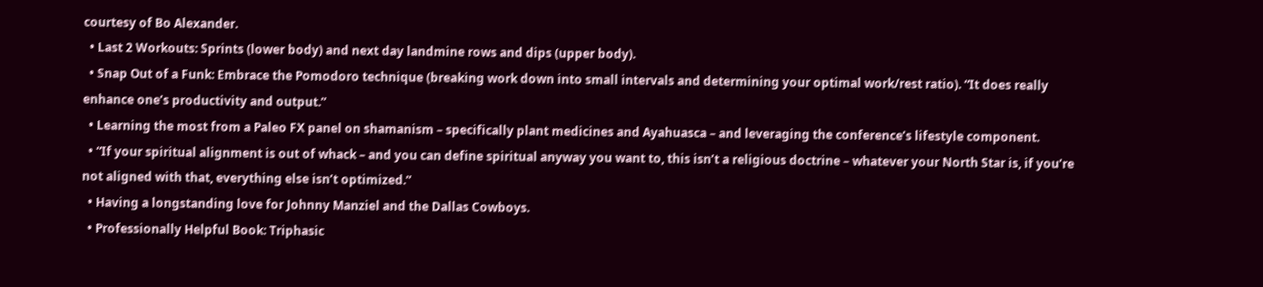courtesy of Bo Alexander.
  • Last 2 Workouts: Sprints (lower body) and next day landmine rows and dips (upper body).
  • Snap Out of a Funk: Embrace the Pomodoro technique (breaking work down into small intervals and determining your optimal work/rest ratio). “It does really enhance one’s productivity and output.”
  • Learning the most from a Paleo FX panel on shamanism – specifically plant medicines and Ayahuasca – and leveraging the conference’s lifestyle component.
  • “If your spiritual alignment is out of whack – and you can define spiritual anyway you want to, this isn’t a religious doctrine – whatever your North Star is, if you’re not aligned with that, everything else isn’t optimized.”
  • Having a longstanding love for Johnny Manziel and the Dallas Cowboys.
  • Professionally Helpful Book: Triphasic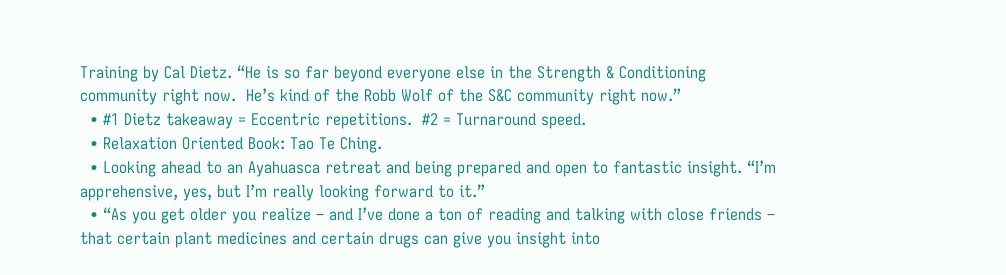Training by Cal Dietz. “He is so far beyond everyone else in the Strength & Conditioning community right now.  He’s kind of the Robb Wolf of the S&C community right now.”
  • #1 Dietz takeaway = Eccentric repetitions.  #2 = Turnaround speed.
  • Relaxation Oriented Book: Tao Te Ching.
  • Looking ahead to an Ayahuasca retreat and being prepared and open to fantastic insight. “I’m apprehensive, yes, but I’m really looking forward to it.”
  • “As you get older you realize – and I’ve done a ton of reading and talking with close friends – that certain plant medicines and certain drugs can give you insight into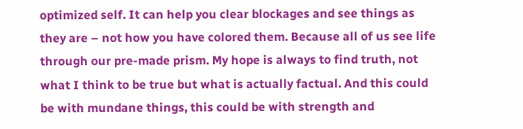optimized self. It can help you clear blockages and see things as they are – not how you have colored them. Because all of us see life through our pre-made prism. My hope is always to find truth, not what I think to be true but what is actually factual. And this could be with mundane things, this could be with strength and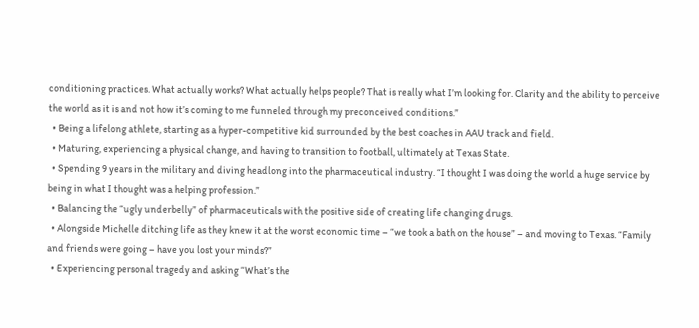conditioning practices. What actually works? What actually helps people? That is really what I’m looking for. Clarity and the ability to perceive the world as it is and not how it’s coming to me funneled through my preconceived conditions.”
  • Being a lifelong athlete, starting as a hyper-competitive kid surrounded by the best coaches in AAU track and field.
  • Maturing, experiencing a physical change, and having to transition to football, ultimately at Texas State.
  • Spending 9 years in the military and diving headlong into the pharmaceutical industry. “I thought I was doing the world a huge service by being in what I thought was a helping profession.”
  • Balancing the “ugly underbelly” of pharmaceuticals with the positive side of creating life changing drugs.
  • Alongside Michelle ditching life as they knew it at the worst economic time – “we took a bath on the house” – and moving to Texas. “Family and friends were going – have you lost your minds?”
  • Experiencing personal tragedy and asking “What’s the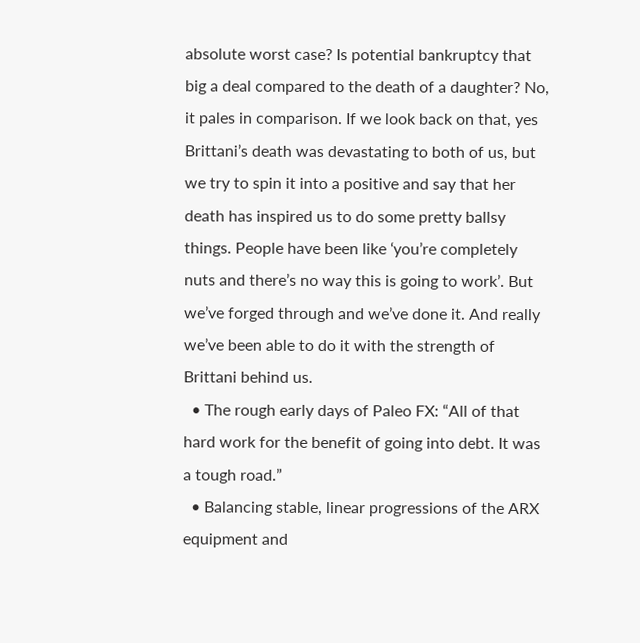absolute worst case? Is potential bankruptcy that big a deal compared to the death of a daughter? No, it pales in comparison. If we look back on that, yes Brittani’s death was devastating to both of us, but we try to spin it into a positive and say that her death has inspired us to do some pretty ballsy things. People have been like ‘you’re completely nuts and there’s no way this is going to work’. But we’ve forged through and we’ve done it. And really we’ve been able to do it with the strength of Brittani behind us.
  • The rough early days of Paleo FX: “All of that hard work for the benefit of going into debt. It was a tough road.”
  • Balancing stable, linear progressions of the ARX equipment and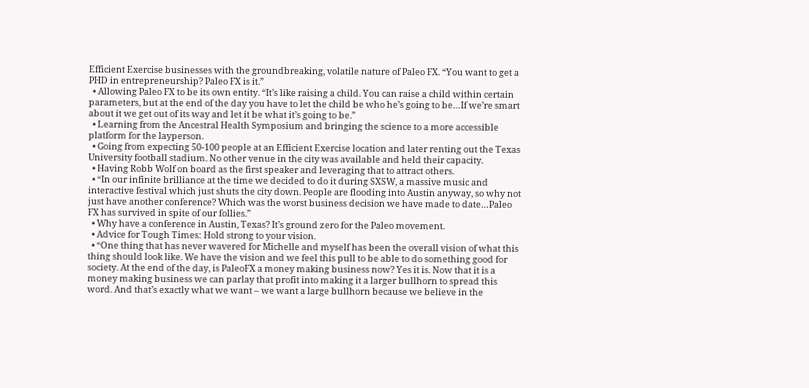Efficient Exercise businesses with the groundbreaking, volatile nature of Paleo FX. “You want to get a PHD in entrepreneurship? Paleo FX is it.”
  • Allowing Paleo FX to be its own entity. “It’s like raising a child. You can raise a child within certain parameters, but at the end of the day you have to let the child be who he’s going to be…If we’re smart about it we get out of its way and let it be what it’s going to be.”
  • Learning from the Ancestral Health Symposium and bringing the science to a more accessible platform for the layperson.
  • Going from expecting 50-100 people at an Efficient Exercise location and later renting out the Texas University football stadium. No other venue in the city was available and held their capacity.
  • Having Robb Wolf on board as the first speaker and leveraging that to attract others.
  • “In our infinite brilliance at the time we decided to do it during SXSW, a massive music and interactive festival which just shuts the city down. People are flooding into Austin anyway, so why not just have another conference? Which was the worst business decision we have made to date…Paleo FX has survived in spite of our follies.”
  • Why have a conference in Austin, Texas? It’s ground zero for the Paleo movement.
  • Advice for Tough Times: Hold strong to your vision.
  • “One thing that has never wavered for Michelle and myself has been the overall vision of what this thing should look like. We have the vision and we feel this pull to be able to do something good for society. At the end of the day, is PaleoFX a money making business now? Yes it is. Now that it is a money making business we can parlay that profit into making it a larger bullhorn to spread this word. And that’s exactly what we want – we want a large bullhorn because we believe in the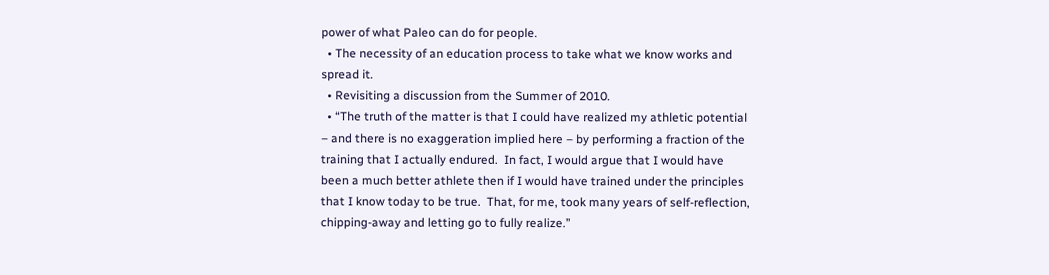power of what Paleo can do for people.
  • The necessity of an education process to take what we know works and spread it.
  • Revisiting a discussion from the Summer of 2010.
  • “The truth of the matter is that I could have realized my athletic potential – and there is no exaggeration implied here – by performing a fraction of the training that I actually endured.  In fact, I would argue that I would have been a much better athlete then if I would have trained under the principles that I know today to be true.  That, for me, took many years of self-reflection, chipping-away and letting go to fully realize.”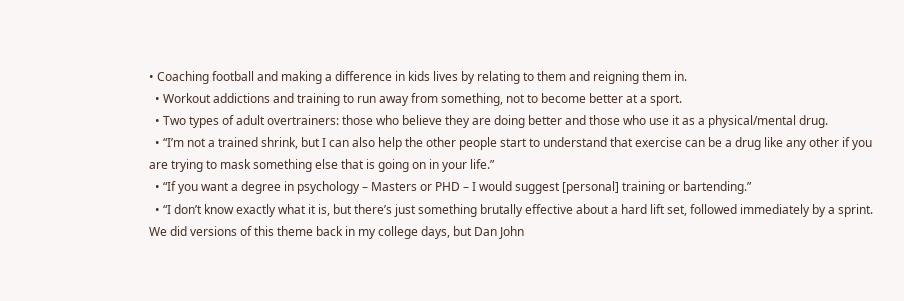• Coaching football and making a difference in kids lives by relating to them and reigning them in.
  • Workout addictions and training to run away from something, not to become better at a sport.
  • Two types of adult overtrainers: those who believe they are doing better and those who use it as a physical/mental drug.
  • “I’m not a trained shrink, but I can also help the other people start to understand that exercise can be a drug like any other if you are trying to mask something else that is going on in your life.”
  • “If you want a degree in psychology – Masters or PHD – I would suggest [personal] training or bartending.”
  • “I don’t know exactly what it is, but there’s just something brutally effective about a hard lift set, followed immediately by a sprint.  We did versions of this theme back in my college days, but Dan John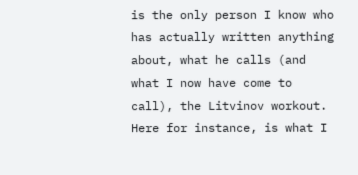is the only person I know who has actually written anything about, what he calls (and what I now have come to call), the Litvinov workout.  Here for instance, is what I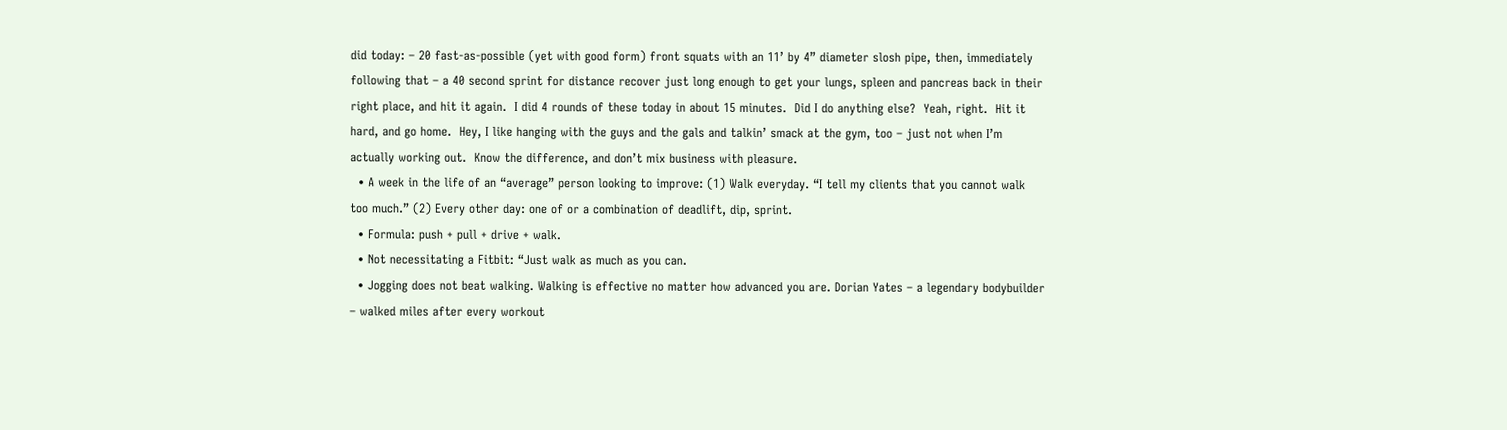did today: – 20 fast-as-possible (yet with good form) front squats with an 11’ by 4” diameter slosh pipe, then, immediately following that – a 40 second sprint for distance recover just long enough to get your lungs, spleen and pancreas back in their right place, and hit it again.  I did 4 rounds of these today in about 15 minutes.  Did I do anything else?  Yeah, right.  Hit it hard, and go home.  Hey, I like hanging with the guys and the gals and talkin’ smack at the gym, too – just not when I’m actually working out.  Know the difference, and don’t mix business with pleasure.
  • A week in the life of an “average” person looking to improve: (1) Walk everyday. “I tell my clients that you cannot walk too much.” (2) Every other day: one of or a combination of deadlift, dip, sprint.
  • Formula: push + pull + drive + walk.
  • Not necessitating a Fitbit: “Just walk as much as you can.
  • Jogging does not beat walking. Walking is effective no matter how advanced you are. Dorian Yates – a legendary bodybuilder – walked miles after every workout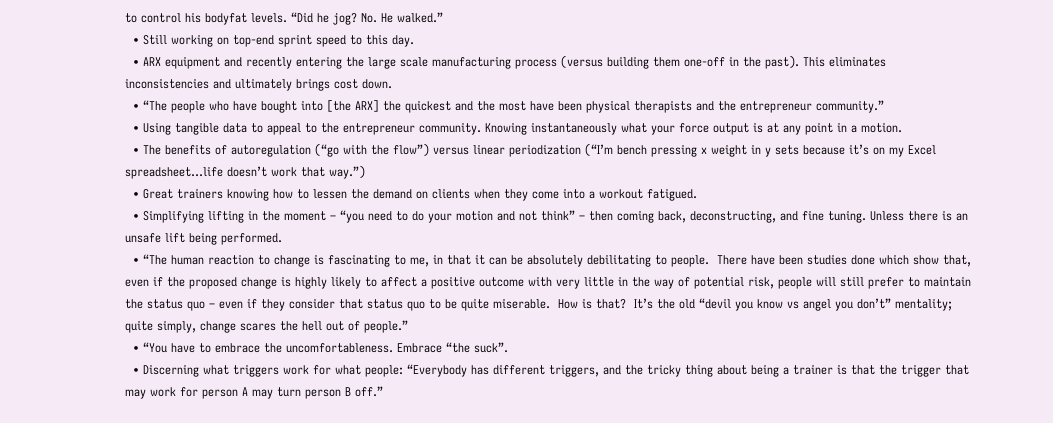to control his bodyfat levels. “Did he jog? No. He walked.”
  • Still working on top-end sprint speed to this day.
  • ARX equipment and recently entering the large scale manufacturing process (versus building them one-off in the past). This eliminates inconsistencies and ultimately brings cost down.
  • “The people who have bought into [the ARX] the quickest and the most have been physical therapists and the entrepreneur community.”
  • Using tangible data to appeal to the entrepreneur community. Knowing instantaneously what your force output is at any point in a motion.
  • The benefits of autoregulation (“go with the flow”) versus linear periodization (“I’m bench pressing x weight in y sets because it’s on my Excel spreadsheet…life doesn’t work that way.”)
  • Great trainers knowing how to lessen the demand on clients when they come into a workout fatigued.
  • Simplifying lifting in the moment – “you need to do your motion and not think” – then coming back, deconstructing, and fine tuning. Unless there is an unsafe lift being performed.
  • “The human reaction to change is fascinating to me, in that it can be absolutely debilitating to people.  There have been studies done which show that, even if the proposed change is highly likely to affect a positive outcome with very little in the way of potential risk, people will still prefer to maintain the status quo – even if they consider that status quo to be quite miserable.  How is that?  It’s the old “devil you know vs angel you don’t” mentality; quite simply, change scares the hell out of people.”
  • “You have to embrace the uncomfortableness. Embrace “the suck”.
  • Discerning what triggers work for what people: “Everybody has different triggers, and the tricky thing about being a trainer is that the trigger that may work for person A may turn person B off.”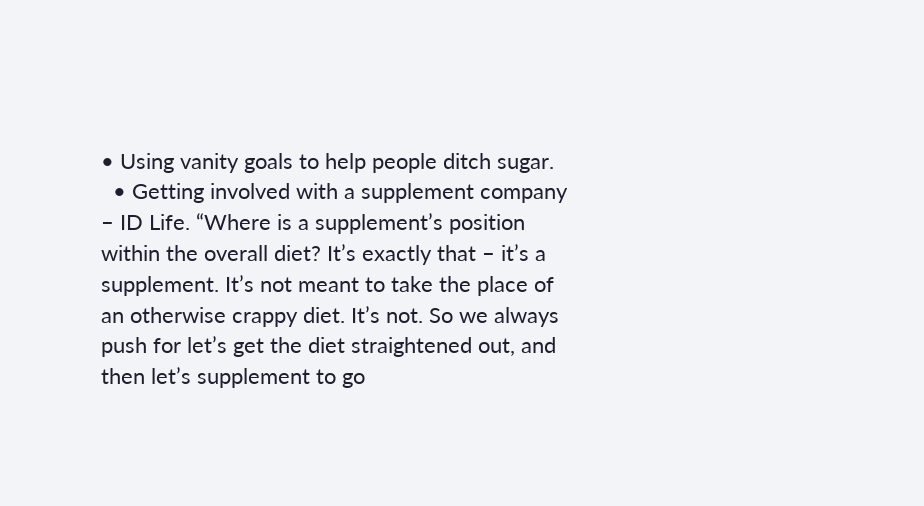• Using vanity goals to help people ditch sugar.
  • Getting involved with a supplement company – ID Life. “Where is a supplement’s position within the overall diet? It’s exactly that – it’s a supplement. It’s not meant to take the place of an otherwise crappy diet. It’s not. So we always push for let’s get the diet straightened out, and then let’s supplement to go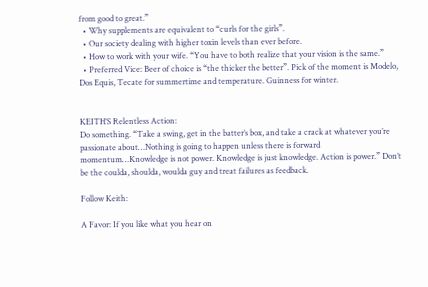from good to great.”
  • Why supplements are equivalent to “curls for the girls”.
  • Our society dealing with higher toxin levels than ever before.
  • How to work with your wife. “You have to both realize that your vision is the same.”
  • Preferred Vice: Beer of choice is “the thicker the better”. Pick of the moment is Modelo, Dos Equis, Tecate for summertime and temperature. Guinness for winter.


KEITH’S Relentless Action:
Do something. “Take a swing, get in the batter’s box, and take a crack at whatever you’re passionate about…Nothing is going to happen unless there is forward momentum…Knowledge is not power. Knowledge is just knowledge. Action is power.” Don’t be the coulda, shoulda, woulda guy and treat failures as feedback.

Follow Keith:

A Favor: If you like what you hear on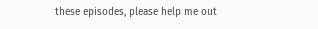these episodes, please help me out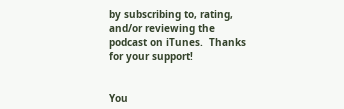by subscribing to, rating, and/or reviewing the podcast on iTunes.  Thanks for your support!


You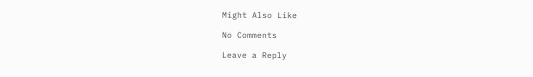Might Also Like

No Comments

Leave a Reply